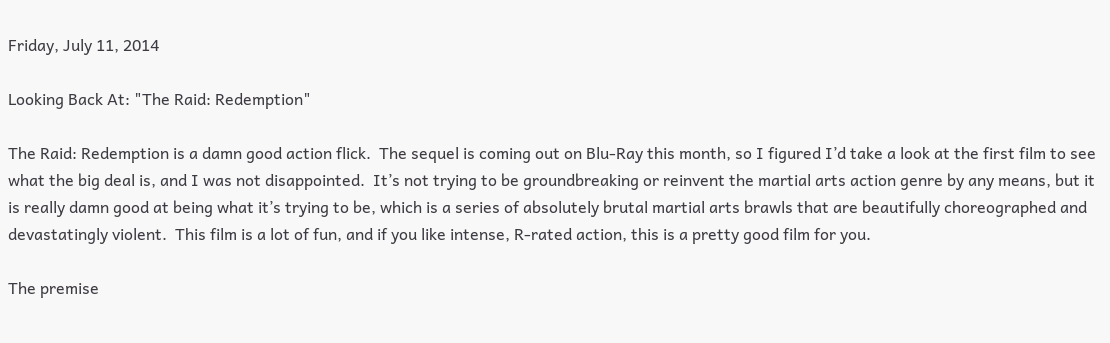Friday, July 11, 2014

Looking Back At: "The Raid: Redemption"

The Raid: Redemption is a damn good action flick.  The sequel is coming out on Blu-Ray this month, so I figured I’d take a look at the first film to see what the big deal is, and I was not disappointed.  It’s not trying to be groundbreaking or reinvent the martial arts action genre by any means, but it is really damn good at being what it’s trying to be, which is a series of absolutely brutal martial arts brawls that are beautifully choreographed and devastatingly violent.  This film is a lot of fun, and if you like intense, R-rated action, this is a pretty good film for you.

The premise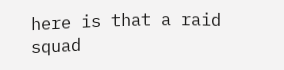here is that a raid squad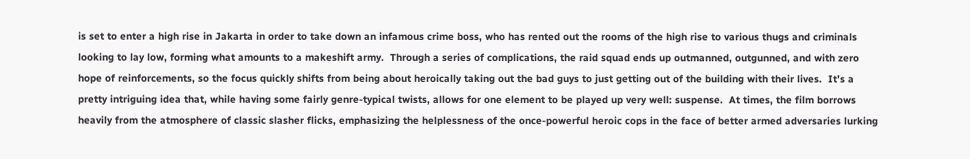is set to enter a high rise in Jakarta in order to take down an infamous crime boss, who has rented out the rooms of the high rise to various thugs and criminals looking to lay low, forming what amounts to a makeshift army.  Through a series of complications, the raid squad ends up outmanned, outgunned, and with zero hope of reinforcements, so the focus quickly shifts from being about heroically taking out the bad guys to just getting out of the building with their lives.  It’s a pretty intriguing idea that, while having some fairly genre-typical twists, allows for one element to be played up very well: suspense.  At times, the film borrows heavily from the atmosphere of classic slasher flicks, emphasizing the helplessness of the once-powerful heroic cops in the face of better armed adversaries lurking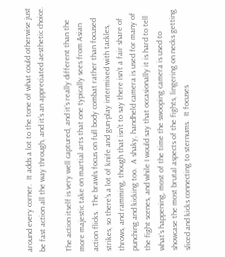around every corner.  It adds a lot to the tone of what could otherwise just be fast action all the way through, and it’s an appreciated aesthetic choice.

The action itself is very well captured, and it’s really different than the more majestic take on martial arts that one typically sees from Asian action flicks.  The brawls focus on full body combat rather than focused strikes, so there’s a lot of knife and gun-play intermixed with tackles, throws, and ramming, though that isn’t to say there isn’t a fair share of punching and kicking too.  A shaky, handheld camera is used for many of the fight scenes, and while I would say that occasionally it is hard to tell what’s happening, most of the time the swooping camera is used to showcase the most brutal aspects of the fights, lingering on necks getting sliced and kicks connecting to sternums.  It focuses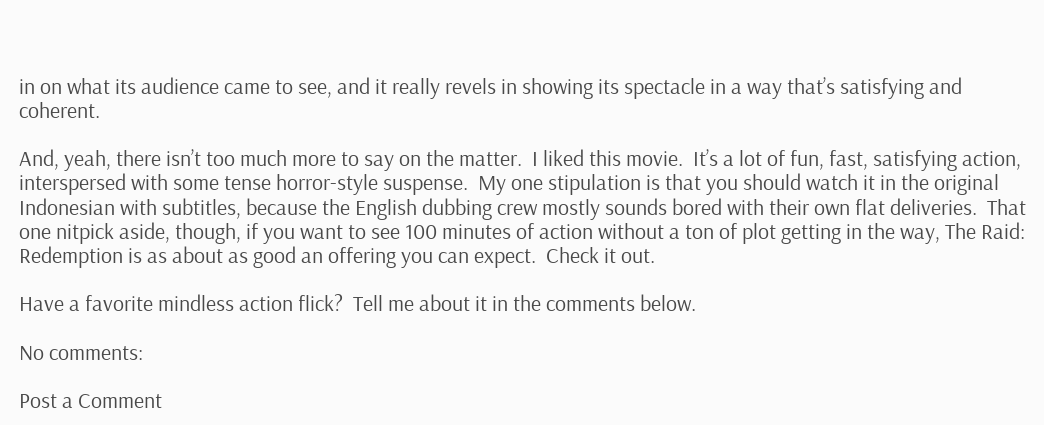in on what its audience came to see, and it really revels in showing its spectacle in a way that’s satisfying and coherent.

And, yeah, there isn’t too much more to say on the matter.  I liked this movie.  It’s a lot of fun, fast, satisfying action, interspersed with some tense horror-style suspense.  My one stipulation is that you should watch it in the original Indonesian with subtitles, because the English dubbing crew mostly sounds bored with their own flat deliveries.  That one nitpick aside, though, if you want to see 100 minutes of action without a ton of plot getting in the way, The Raid: Redemption is as about as good an offering you can expect.  Check it out.

Have a favorite mindless action flick?  Tell me about it in the comments below.

No comments:

Post a Comment